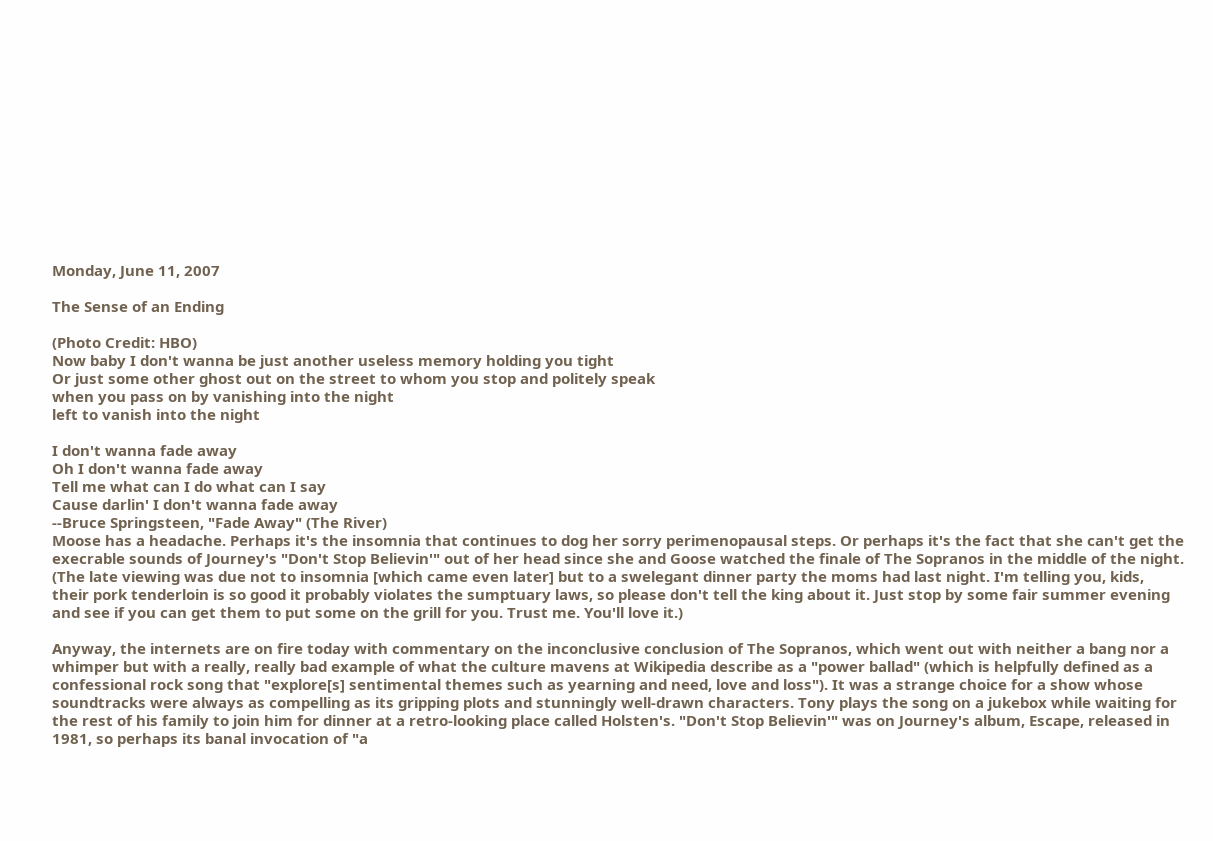Monday, June 11, 2007

The Sense of an Ending

(Photo Credit: HBO)
Now baby I don't wanna be just another useless memory holding you tight
Or just some other ghost out on the street to whom you stop and politely speak
when you pass on by vanishing into the night
left to vanish into the night

I don't wanna fade away
Oh I don't wanna fade away
Tell me what can I do what can I say
Cause darlin' I don't wanna fade away
--Bruce Springsteen, "Fade Away" (The River)
Moose has a headache. Perhaps it's the insomnia that continues to dog her sorry perimenopausal steps. Or perhaps it's the fact that she can't get the execrable sounds of Journey's "Don't Stop Believin'" out of her head since she and Goose watched the finale of The Sopranos in the middle of the night. (The late viewing was due not to insomnia [which came even later] but to a swelegant dinner party the moms had last night. I'm telling you, kids, their pork tenderloin is so good it probably violates the sumptuary laws, so please don't tell the king about it. Just stop by some fair summer evening and see if you can get them to put some on the grill for you. Trust me. You'll love it.)

Anyway, the internets are on fire today with commentary on the inconclusive conclusion of The Sopranos, which went out with neither a bang nor a whimper but with a really, really bad example of what the culture mavens at Wikipedia describe as a "power ballad" (which is helpfully defined as a confessional rock song that "explore[s] sentimental themes such as yearning and need, love and loss"). It was a strange choice for a show whose soundtracks were always as compelling as its gripping plots and stunningly well-drawn characters. Tony plays the song on a jukebox while waiting for the rest of his family to join him for dinner at a retro-looking place called Holsten's. "Don't Stop Believin'" was on Journey's album, Escape, released in 1981, so perhaps its banal invocation of "a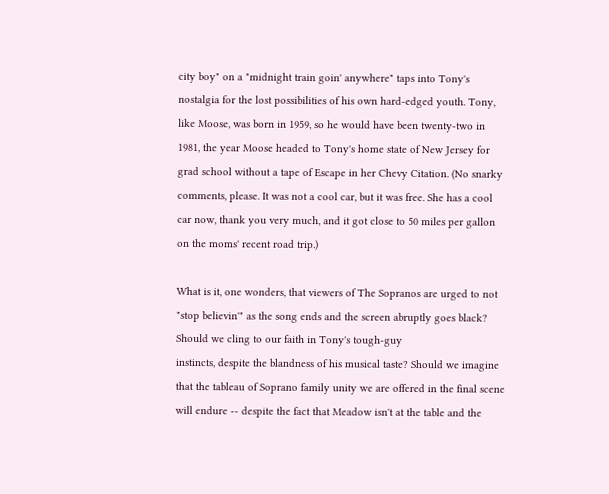city boy" on a "midnight train goin' anywhere" taps into Tony's nostalgia for the lost possibilities of his own hard-edged youth. Tony, like Moose, was born in 1959, so he would have been twenty-two in 1981, the year Moose headed to Tony's home state of New Jersey for grad school without a tape of Escape in her Chevy Citation. (No snarky comments, please. It was not a cool car, but it was free. She has a cool car now, thank you very much, and it got close to 50 miles per gallon on the moms' recent road trip.)

What is it, one wonders, that viewers of The Sopranos are urged to not "stop believin'" as the song ends and the screen abruptly goes black? Should we cling to our faith in Tony's tough-guy
instincts, despite the blandness of his musical taste? Should we imagine that the tableau of Soprano family unity we are offered in the final scene will endure -- despite the fact that Meadow isn't at the table and the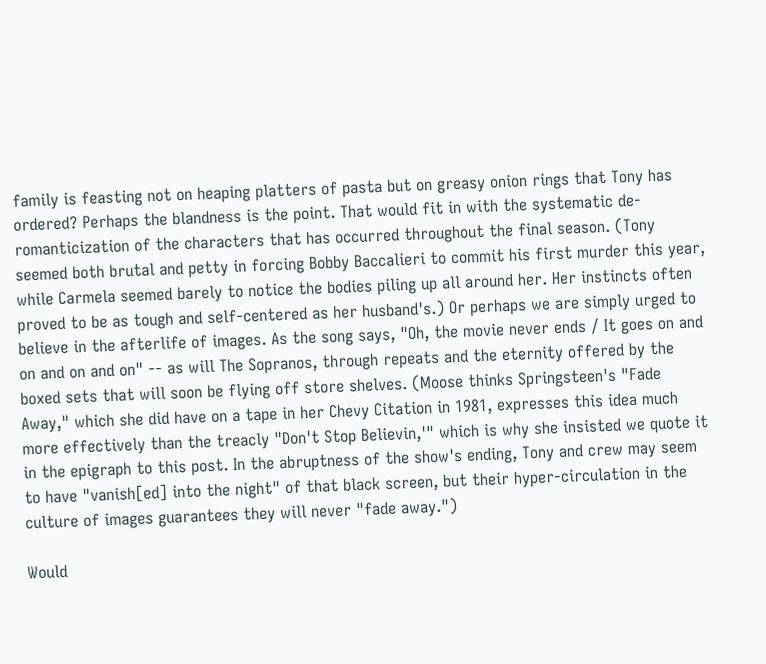family is feasting not on heaping platters of pasta but on greasy onion rings that Tony has ordered? Perhaps the blandness is the point. That would fit in with the systematic de-romanticization of the characters that has occurred throughout the final season. (Tony seemed both brutal and petty in forcing Bobby Baccalieri to commit his first murder this year, while Carmela seemed barely to notice the bodies piling up all around her. Her instincts often proved to be as tough and self-centered as her husband's.) Or perhaps we are simply urged to believe in the afterlife of images. As the song says, "Oh, the movie never ends / It goes on and on and on and on" -- as will The Sopranos, through repeats and the eternity offered by the boxed sets that will soon be flying off store shelves. (Moose thinks Springsteen's "Fade Away," which she did have on a tape in her Chevy Citation in 1981, expresses this idea much more effectively than the treacly "Don't Stop Believin,'" which is why she insisted we quote it in the epigraph to this post. In the abruptness of the show's ending, Tony and crew may seem to have "vanish[ed] into the night" of that black screen, but their hyper-circulation in the culture of images guarantees they will never "fade away.")

Would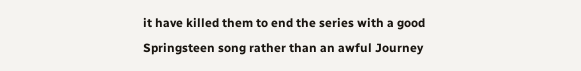it have killed them to end the series with a good Springsteen song rather than an awful Journey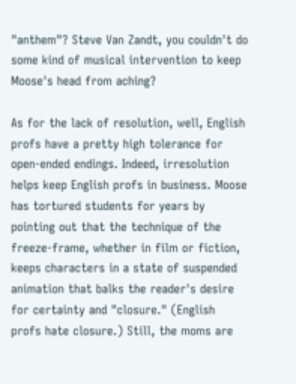"anthem"? Steve Van Zandt, you couldn't do some kind of musical intervention to keep Moose's head from aching?

As for the lack of resolution, well, English profs have a pretty high tolerance for open-ended endings. Indeed, irresolution helps keep English profs in business. Moose has tortured students for years by pointing out that the technique of the freeze-frame, whether in film or fiction, keeps characters in a state of suspended animation that balks the reader's desire for certainty and "closure." (English profs hate closure.) Still, the moms are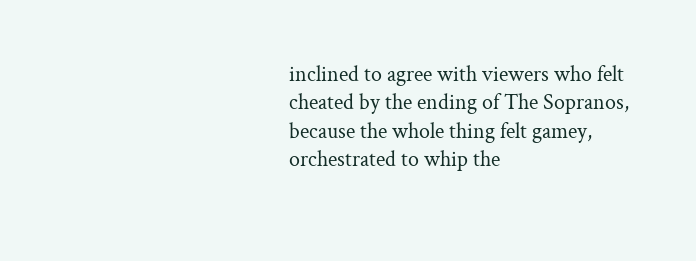inclined to agree with viewers who felt cheated by the ending of The Sopranos, because the whole thing felt gamey, orchestrated to whip the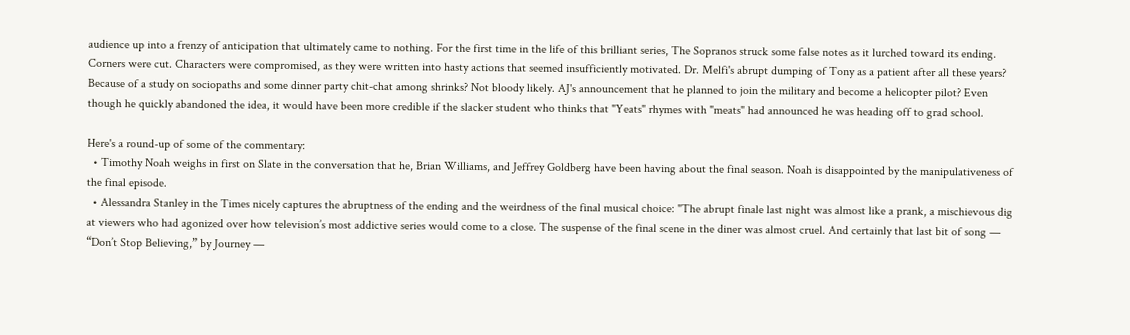audience up into a frenzy of anticipation that ultimately came to nothing. For the first time in the life of this brilliant series, The Sopranos struck some false notes as it lurched toward its ending. Corners were cut. Characters were compromised, as they were written into hasty actions that seemed insufficiently motivated. Dr. Melfi's abrupt dumping of Tony as a patient after all these years? Because of a study on sociopaths and some dinner party chit-chat among shrinks? Not bloody likely. AJ's announcement that he planned to join the military and become a helicopter pilot? Even though he quickly abandoned the idea, it would have been more credible if the slacker student who thinks that "Yeats" rhymes with "meats" had announced he was heading off to grad school.

Here's a round-up of some of the commentary:
  • Timothy Noah weighs in first on Slate in the conversation that he, Brian Williams, and Jeffrey Goldberg have been having about the final season. Noah is disappointed by the manipulativeness of the final episode.
  • Alessandra Stanley in the Times nicely captures the abruptness of the ending and the weirdness of the final musical choice: "The abrupt finale last night was almost like a prank, a mischievous dig at viewers who had agonized over how television’s most addictive series would come to a close. The suspense of the final scene in the diner was almost cruel. And certainly that last bit of song — “Don’t Stop Believing,” by Journey —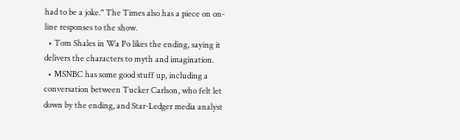had to be a joke." The Times also has a piece on on-line responses to the show.
  • Tom Shales in Wa Po likes the ending, saying it delivers the characters to myth and imagination.
  • MSNBC has some good stuff up, including a conversation between Tucker Carlson, who felt let down by the ending, and Star-Ledger media analyst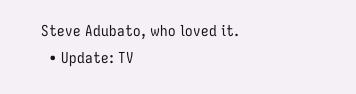Steve Adubato, who loved it.
  • Update: TV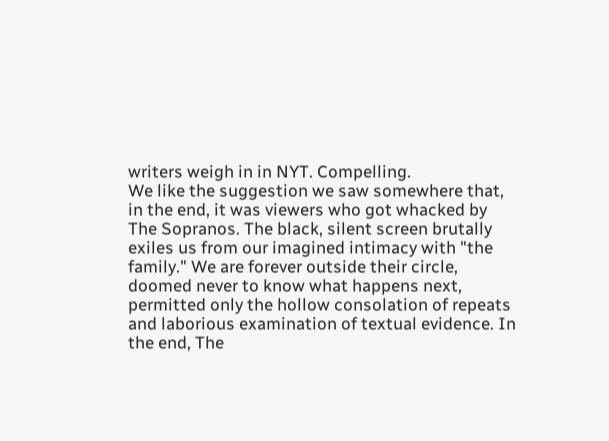writers weigh in in NYT. Compelling.
We like the suggestion we saw somewhere that, in the end, it was viewers who got whacked by The Sopranos. The black, silent screen brutally exiles us from our imagined intimacy with "the family." We are forever outside their circle, doomed never to know what happens next, permitted only the hollow consolation of repeats and laborious examination of textual evidence. In the end, The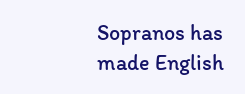Sopranos has made English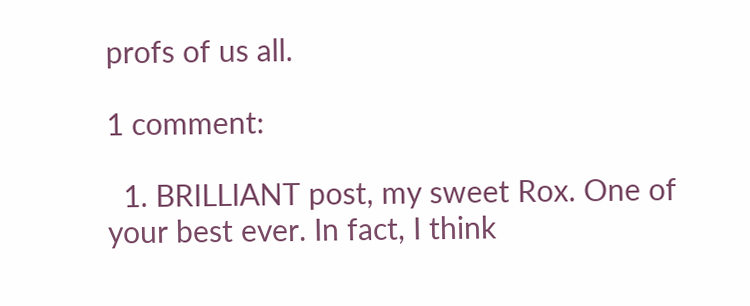profs of us all.

1 comment:

  1. BRILLIANT post, my sweet Rox. One of your best ever. In fact, I think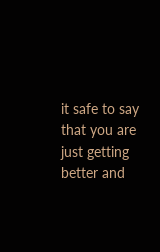it safe to say that you are just getting better and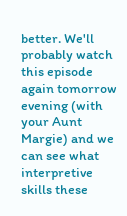better. We'll probably watch this episode again tomorrow evening (with your Aunt Margie) and we can see what interpretive skills these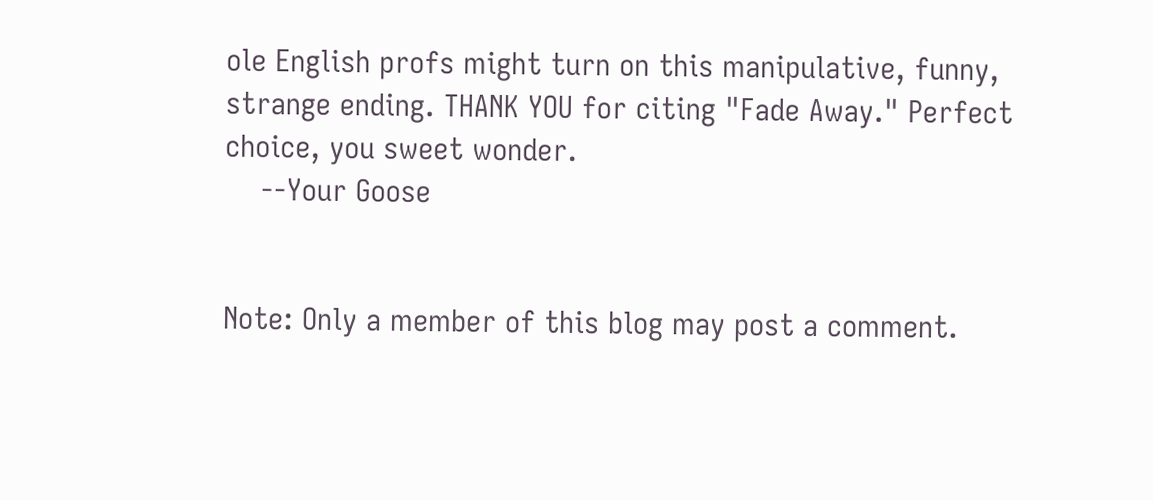ole English profs might turn on this manipulative, funny, strange ending. THANK YOU for citing "Fade Away." Perfect choice, you sweet wonder.
    --Your Goose


Note: Only a member of this blog may post a comment.